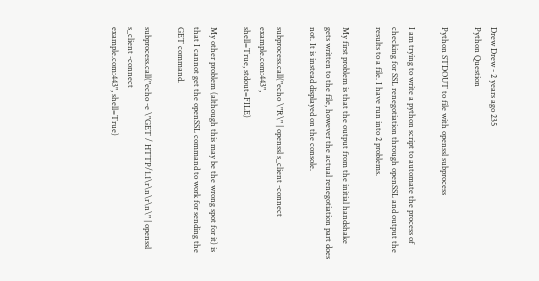Drew Drew - 2 years ago 235
Python Question

Python STDOUT to file with openssl subprocess

I am trying to write a python script to automate the process of checking for SSL renegotiation through openSSL and output the results to a file. I have run into 2 problems.

My first problem is that the output from the initial handshake gets written to the file, however the actual renegotiation part does not. It is instead displayed on the console.

subprocess.call("echo \"R\" | openssl s_client -connect example.com:443",
shell=True, stdout=FILE)

My other problem (although this may be the wrong spot for it) is that I cannot get the openSSL command to work for sending the GET command.

subprocess.call("echo -e \"GET / HTTP/1.1\r\n\r\n\" | openssl s_client -connect
example.com:443", shell=True)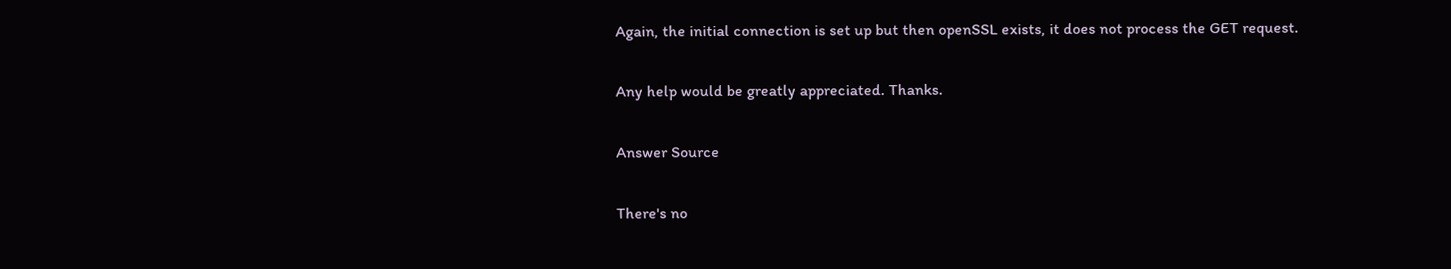Again, the initial connection is set up but then openSSL exists, it does not process the GET request.

Any help would be greatly appreciated. Thanks.

Answer Source

There's no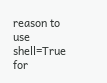reason to use shell=True for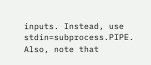inputs. Instead, use stdin=subprocess.PIPE. Also, note that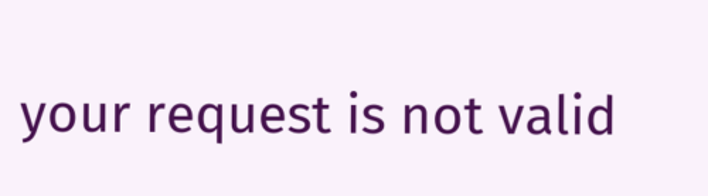your request is not valid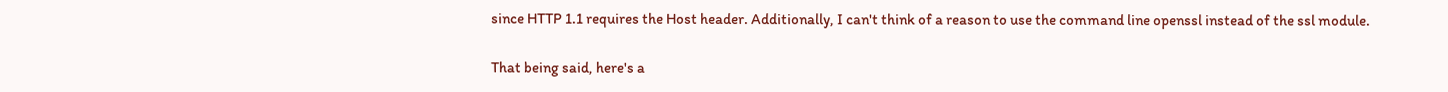since HTTP 1.1 requires the Host header. Additionally, I can't think of a reason to use the command line openssl instead of the ssl module.

That being said, here's a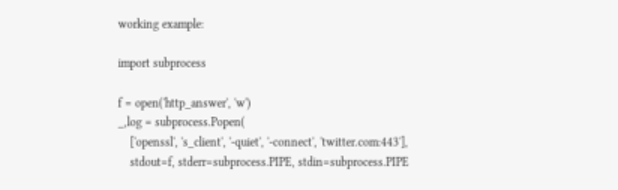working example:

import subprocess

f = open('http_answer', 'w')
_,log = subprocess.Popen(
    ['openssl', 's_client', '-quiet', '-connect', 'twitter.com:443'],
    stdout=f, stderr=subprocess.PIPE, stdin=subprocess.PIPE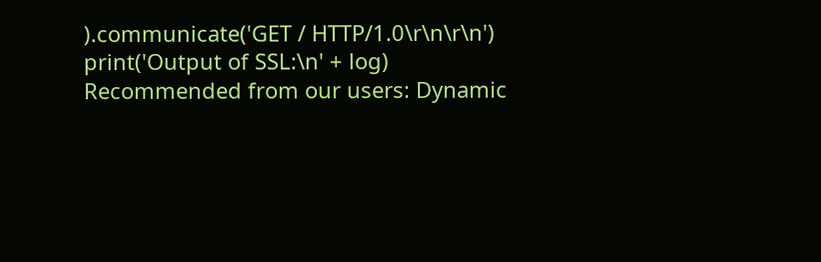).communicate('GET / HTTP/1.0\r\n\r\n')
print('Output of SSL:\n' + log)
Recommended from our users: Dynamic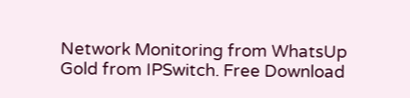Network Monitoring from WhatsUp Gold from IPSwitch. Free Download